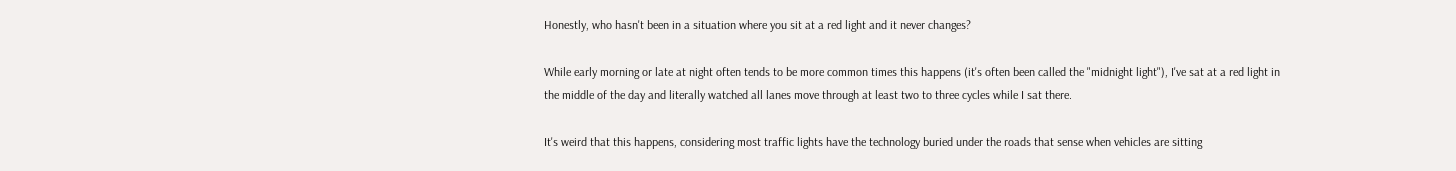Honestly, who hasn't been in a situation where you sit at a red light and it never changes?

While early morning or late at night often tends to be more common times this happens (it's often been called the "midnight light"), I've sat at a red light in the middle of the day and literally watched all lanes move through at least two to three cycles while I sat there.

It's weird that this happens, considering most traffic lights have the technology buried under the roads that sense when vehicles are sitting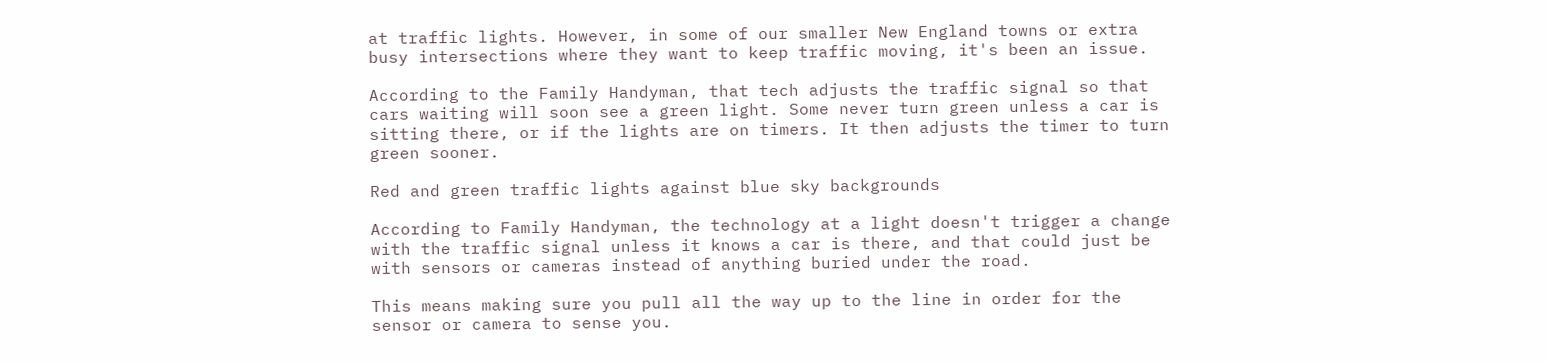at traffic lights. However, in some of our smaller New England towns or extra busy intersections where they want to keep traffic moving, it's been an issue.

According to the Family Handyman, that tech adjusts the traffic signal so that cars waiting will soon see a green light. Some never turn green unless a car is sitting there, or if the lights are on timers. It then adjusts the timer to turn green sooner.

Red and green traffic lights against blue sky backgrounds

According to Family Handyman, the technology at a light doesn't trigger a change with the traffic signal unless it knows a car is there, and that could just be with sensors or cameras instead of anything buried under the road.

This means making sure you pull all the way up to the line in order for the sensor or camera to sense you.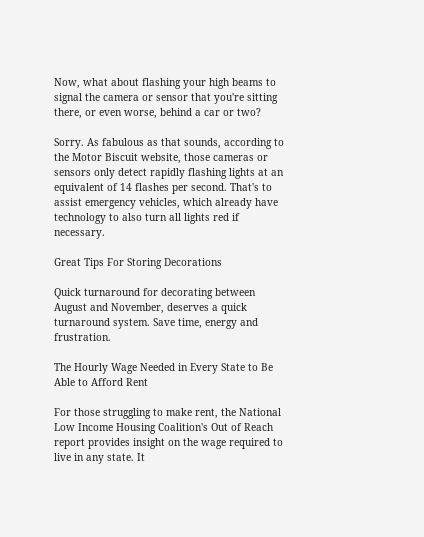Now, what about flashing your high beams to signal the camera or sensor that you're sitting there, or even worse, behind a car or two?

Sorry. As fabulous as that sounds, according to the Motor Biscuit website, those cameras or sensors only detect rapidly flashing lights at an equivalent of 14 flashes per second. That's to assist emergency vehicles, which already have technology to also turn all lights red if necessary.

Great Tips For Storing Decorations

Quick turnaround for decorating between August and November, deserves a quick turnaround system. Save time, energy and frustration.

The Hourly Wage Needed in Every State to Be Able to Afford Rent

For those struggling to make rent, the National Low Income Housing Coalition's Out of Reach report provides insight on the wage required to live in any state. It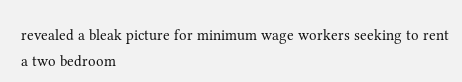revealed a bleak picture for minimum wage workers seeking to rent a two bedroom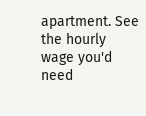apartment. See the hourly wage you'd need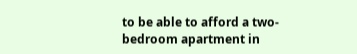to be able to afford a two-bedroom apartment in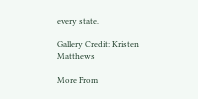every state.

Gallery Credit: Kristen Matthews

More From